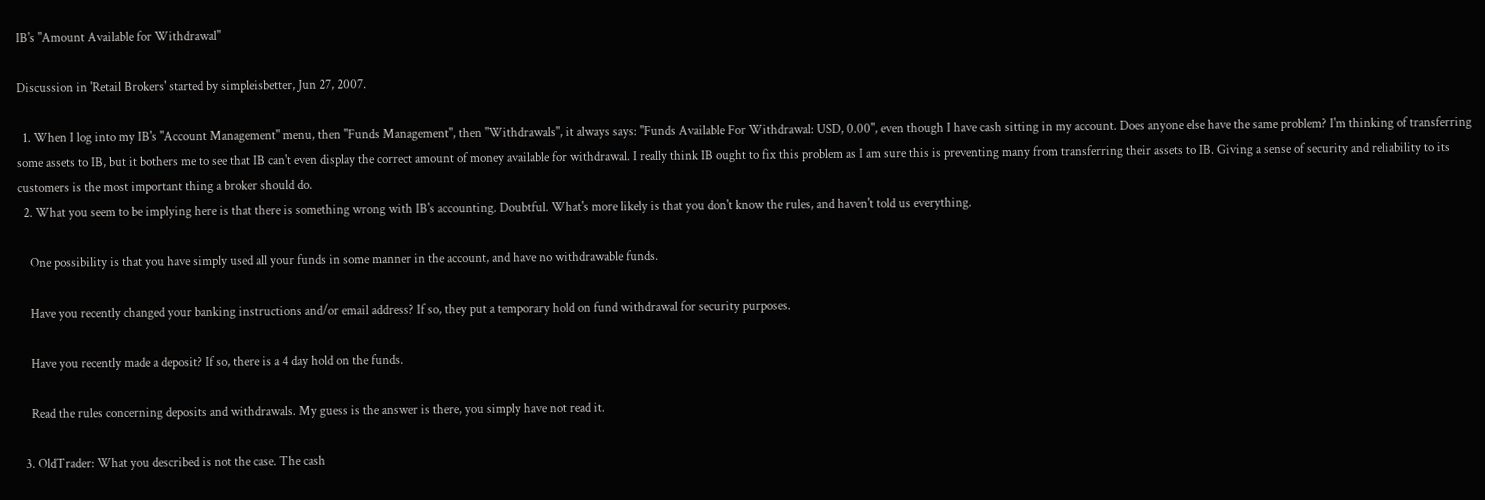IB's "Amount Available for Withdrawal"

Discussion in 'Retail Brokers' started by simpleisbetter, Jun 27, 2007.

  1. When I log into my IB's "Account Management" menu, then "Funds Management", then "Withdrawals", it always says: "Funds Available For Withdrawal: USD, 0.00", even though I have cash sitting in my account. Does anyone else have the same problem? I'm thinking of transferring some assets to IB, but it bothers me to see that IB can't even display the correct amount of money available for withdrawal. I really think IB ought to fix this problem as I am sure this is preventing many from transferring their assets to IB. Giving a sense of security and reliability to its customers is the most important thing a broker should do.
  2. What you seem to be implying here is that there is something wrong with IB's accounting. Doubtful. What's more likely is that you don't know the rules, and haven't told us everything.

    One possibility is that you have simply used all your funds in some manner in the account, and have no withdrawable funds.

    Have you recently changed your banking instructions and/or email address? If so, they put a temporary hold on fund withdrawal for security purposes.

    Have you recently made a deposit? If so, there is a 4 day hold on the funds.

    Read the rules concerning deposits and withdrawals. My guess is the answer is there, you simply have not read it.

  3. OldTrader: What you described is not the case. The cash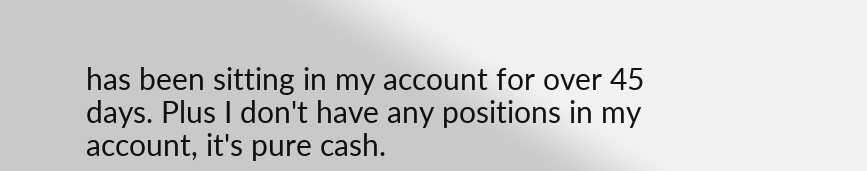has been sitting in my account for over 45 days. Plus I don't have any positions in my account, it's pure cash.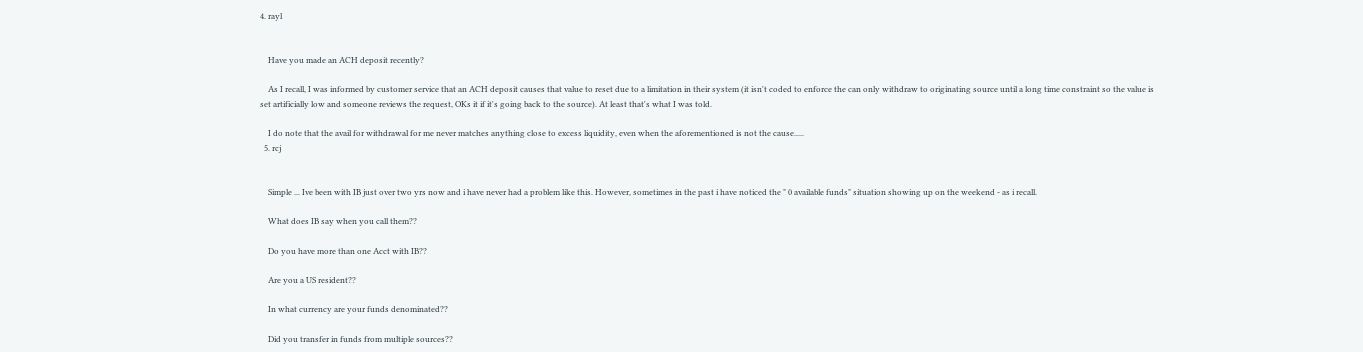4. rayl


    Have you made an ACH deposit recently?

    As I recall, I was informed by customer service that an ACH deposit causes that value to reset due to a limitation in their system (it isn't coded to enforce the can only withdraw to originating source until a long time constraint so the value is set artificially low and someone reviews the request, OKs it if it's going back to the source). At least that's what I was told.

    I do note that the avail for withdrawal for me never matches anything close to excess liquidity, even when the aforementioned is not the cause.....
  5. rcj


    Simple ... Ive been with IB just over two yrs now and i have never had a problem like this. However, sometimes in the past i have noticed the " 0 available funds" situation showing up on the weekend - as i recall.

    What does IB say when you call them??

    Do you have more than one Acct with IB??

    Are you a US resident??

    In what currency are your funds denominated??

    Did you transfer in funds from multiple sources??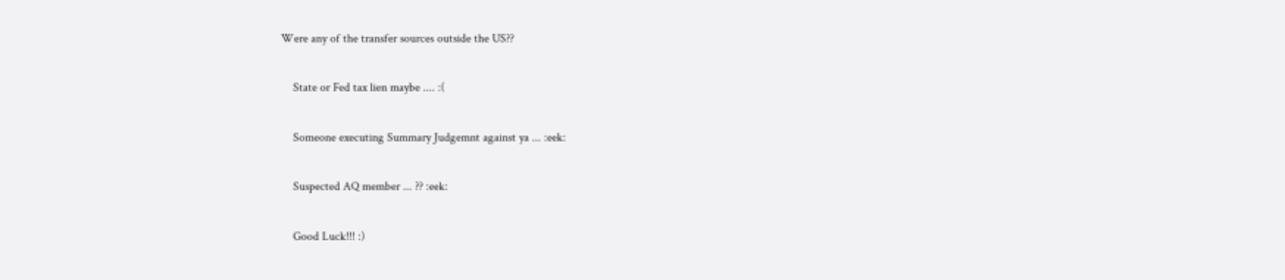Were any of the transfer sources outside the US??

    State or Fed tax lien maybe .... :(

    Someone executing Summary Judgemnt against ya ... :eek:

    Suspected AQ member ... ?? :eek:

    Good Luck!!! :)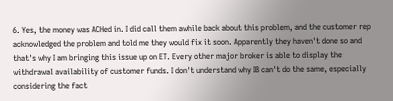6. Yes, the money was ACHed in. I did call them awhile back about this problem, and the customer rep acknowledged the problem and told me they would fix it soon. Apparently they haven't done so and that's why I am bringing this issue up on ET. Every other major broker is able to display the withdrawal availability of customer funds. I don't understand why IB can't do the same, especially considering the fact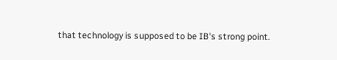that technology is supposed to be IB's strong point.